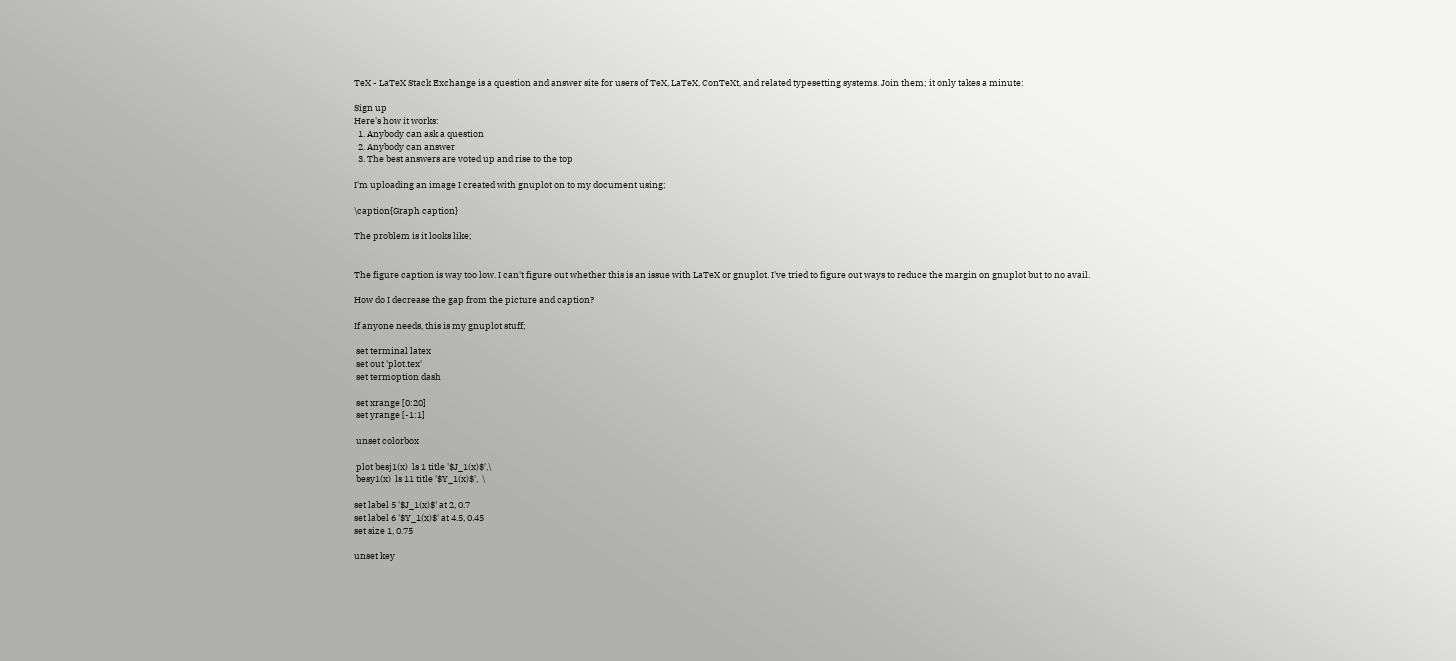TeX - LaTeX Stack Exchange is a question and answer site for users of TeX, LaTeX, ConTeXt, and related typesetting systems. Join them; it only takes a minute:

Sign up
Here's how it works:
  1. Anybody can ask a question
  2. Anybody can answer
  3. The best answers are voted up and rise to the top

I'm uploading an image I created with gnuplot on to my document using;

\caption{Graph caption}

The problem is it looks like;


The figure caption is way too low. I can't figure out whether this is an issue with LaTeX or gnuplot. I've tried to figure out ways to reduce the margin on gnuplot but to no avail.

How do I decrease the gap from the picture and caption?

If anyone needs, this is my gnuplot stuff;

 set terminal latex
 set out 'plot.tex'
 set termoption dash

 set xrange [0:20]
 set yrange [-1:1]

 unset colorbox

 plot besj1(x)  ls 1 title '$J_1(x)$',\
 besy1(x)  ls 11 title '$Y_1(x)$',  \

set label 5 '$J_1(x)$' at 2, 0.7
set label 6 '$Y_1(x)$' at 4.5, 0.45
set size 1, 0.75

unset key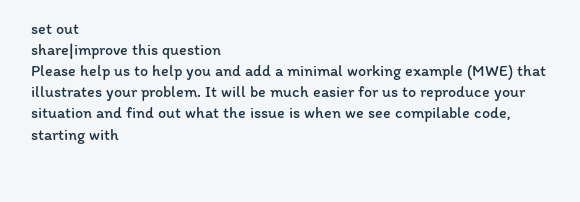set out
share|improve this question
Please help us to help you and add a minimal working example (MWE) that illustrates your problem. It will be much easier for us to reproduce your situation and find out what the issue is when we see compilable code, starting with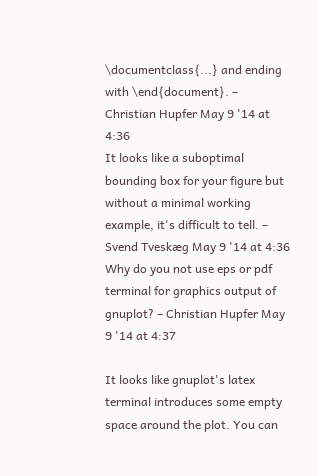\documentclass{...} and ending with \end{document}. – Christian Hupfer May 9 '14 at 4:36
It looks like a suboptimal bounding box for your figure but without a minimal working example, it's difficult to tell. – Svend Tveskæg May 9 '14 at 4:36
Why do you not use eps or pdf terminal for graphics output of gnuplot? – Christian Hupfer May 9 '14 at 4:37

It looks like gnuplot's latex terminal introduces some empty space around the plot. You can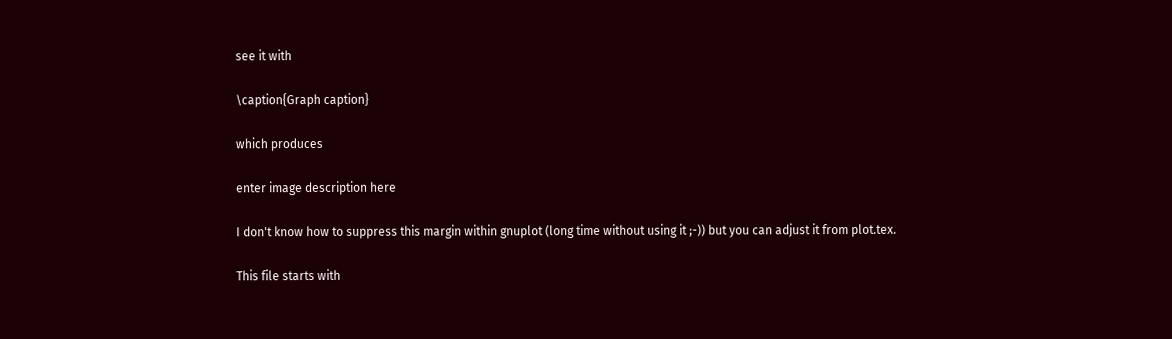see it with

\caption{Graph caption}

which produces

enter image description here

I don't know how to suppress this margin within gnuplot (long time without using it ;-)) but you can adjust it from plot.tex.

This file starts with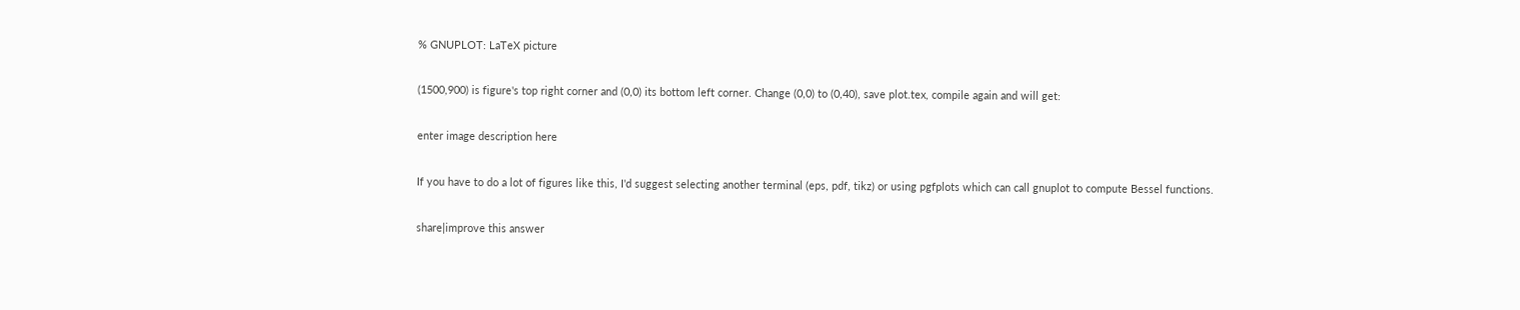% GNUPLOT: LaTeX picture

(1500,900) is figure's top right corner and (0,0) its bottom left corner. Change (0,0) to (0,40), save plot.tex, compile again and will get:

enter image description here

If you have to do a lot of figures like this, I'd suggest selecting another terminal (eps, pdf, tikz) or using pgfplots which can call gnuplot to compute Bessel functions.

share|improve this answer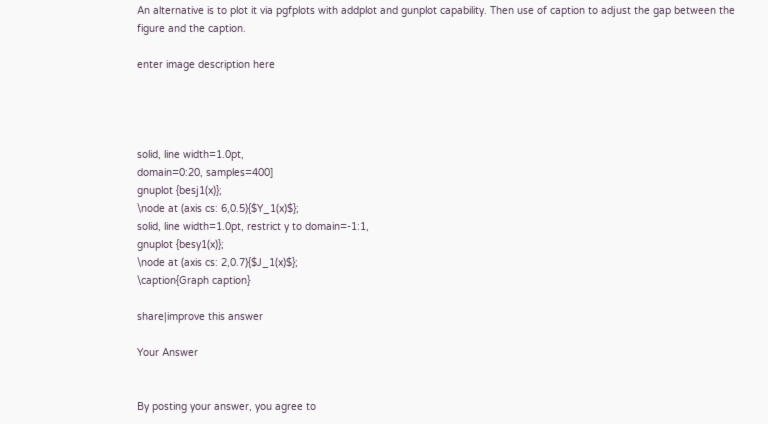An alternative is to plot it via pgfplots with addplot and gunplot capability. Then use of caption to adjust the gap between the figure and the caption.

enter image description here




solid, line width=1.0pt,
domain=0:20, samples=400]
gnuplot {besj1(x)};
\node at (axis cs: 6,0.5){$Y_1(x)$};
solid, line width=1.0pt, restrict y to domain=-1:1,
gnuplot {besy1(x)};
\node at (axis cs: 2,0.7){$J_1(x)$};
\caption{Graph caption}

share|improve this answer

Your Answer


By posting your answer, you agree to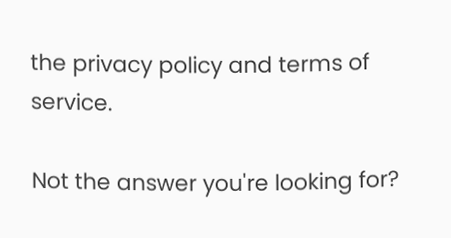the privacy policy and terms of service.

Not the answer you're looking for?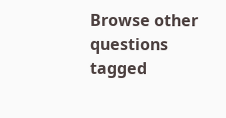Browse other questions tagged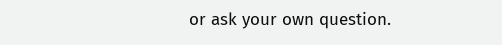or ask your own question.